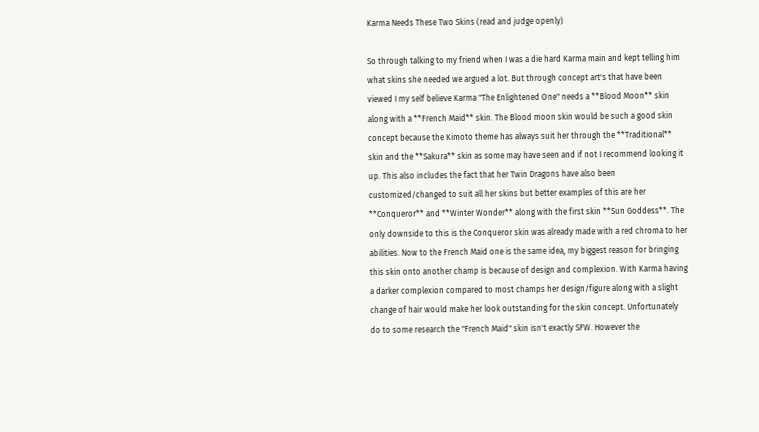Karma Needs These Two Skins (read and judge openly)

So through talking to my friend when I was a die hard Karma main and kept telling him what skins she needed we argued a lot. But through concept art's that have been viewed I my self believe Karma "The Enlightened One" needs a **Blood Moon** skin along with a **French Maid** skin. The Blood moon skin would be such a good skin concept because the Kimoto theme has always suit her through the **Traditional** skin and the **Sakura** skin as some may have seen and if not I recommend looking it up. This also includes the fact that her Twin Dragons have also been customized/changed to suit all her skins but better examples of this are her **Conqueror** and **Winter Wonder** along with the first skin **Sun Goddess**. The only downside to this is the Conqueror skin was already made with a red chroma to her abilities. Now to the French Maid one is the same idea, my biggest reason for bringing this skin onto another champ is because of design and complexion. With Karma having a darker complexion compared to most champs her design/figure along with a slight change of hair would make her look outstanding for the skin concept. Unfortunately do to some research the "French Maid" skin isn't exactly SFW. However the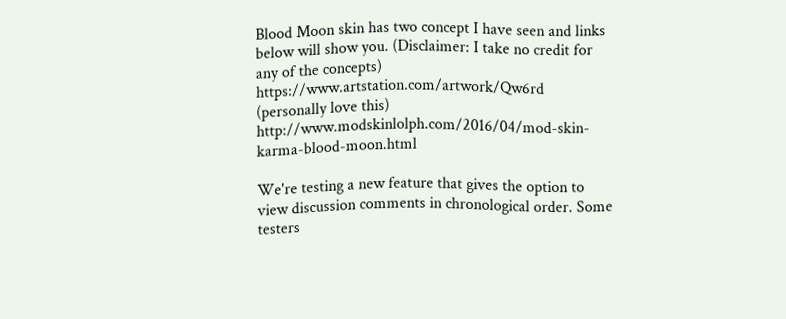Blood Moon skin has two concept I have seen and links below will show you. (Disclaimer: I take no credit for any of the concepts) https://www.artstation.com/artwork/Qw6rd (personally love this) http://www.modskinlolph.com/2016/04/mod-skin-karma-blood-moon.html

We're testing a new feature that gives the option to view discussion comments in chronological order. Some testers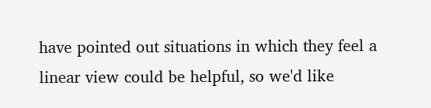have pointed out situations in which they feel a linear view could be helpful, so we'd like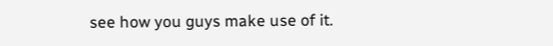see how you guys make use of it.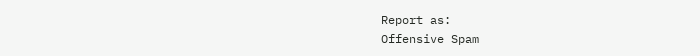Report as:
Offensive Spam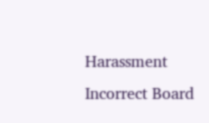Harassment Incorrect Board